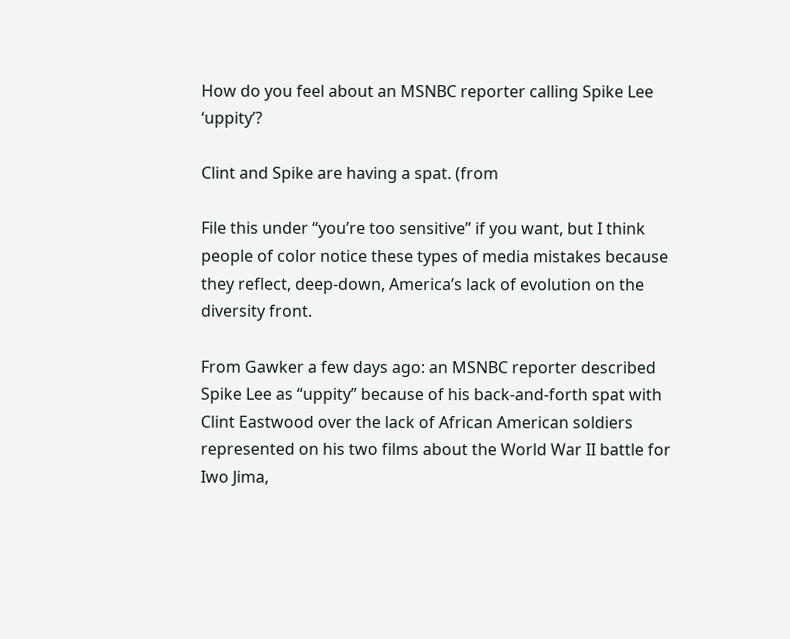How do you feel about an MSNBC reporter calling Spike Lee ‘uppity’?

Clint and Spike are having a spat. (from

File this under “you’re too sensitive” if you want, but I think people of color notice these types of media mistakes because they reflect, deep-down, America’s lack of evolution on the diversity front.

From Gawker a few days ago: an MSNBC reporter described Spike Lee as “uppity” because of his back-and-forth spat with Clint Eastwood over the lack of African American soldiers represented on his two films about the World War II battle for Iwo Jima,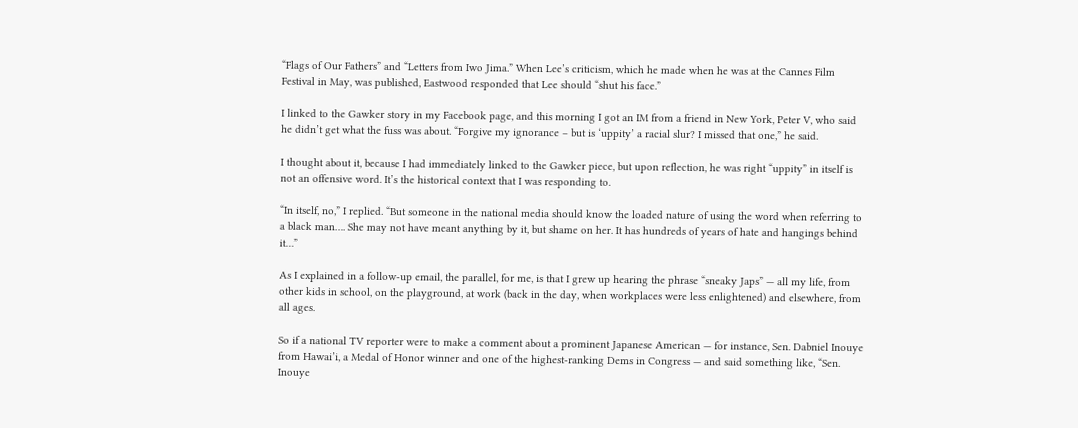“Flags of Our Fathers” and “Letters from Iwo Jima.” When Lee’s criticism, which he made when he was at the Cannes Film Festival in May, was published, Eastwood responded that Lee should “shut his face.”

I linked to the Gawker story in my Facebook page, and this morning I got an IM from a friend in New York, Peter V, who said he didn’t get what the fuss was about. “Forgive my ignorance – but is ‘uppity’ a racial slur? I missed that one,” he said.

I thought about it, because I had immediately linked to the Gawker piece, but upon reflection, he was right “uppity” in itself is not an offensive word. It’s the historical context that I was responding to.

“In itself, no,” I replied. “But someone in the national media should know the loaded nature of using the word when referring to a black man…. She may not have meant anything by it, but shame on her. It has hundreds of years of hate and hangings behind it…”

As I explained in a follow-up email, the parallel, for me, is that I grew up hearing the phrase “sneaky Japs” — all my life, from other kids in school, on the playground, at work (back in the day, when workplaces were less enlightened) and elsewhere, from all ages.

So if a national TV reporter were to make a comment about a prominent Japanese American — for instance, Sen. Dabniel Inouye from Hawai’i, a Medal of Honor winner and one of the highest-ranking Dems in Congress — and said something like, “Sen. Inouye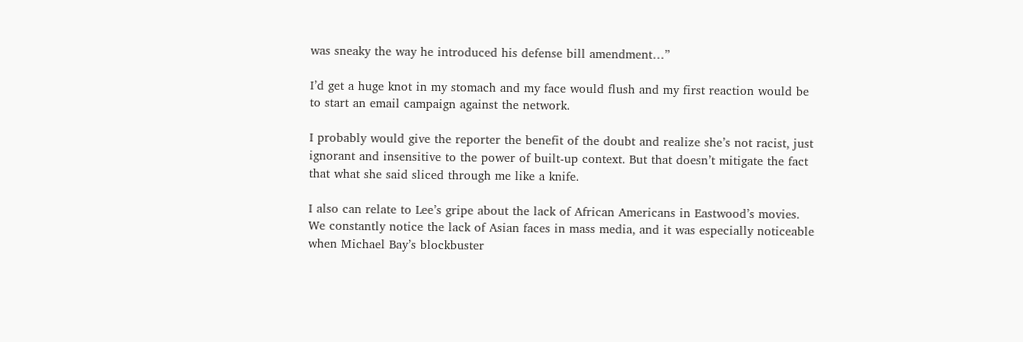was sneaky the way he introduced his defense bill amendment…”

I’d get a huge knot in my stomach and my face would flush and my first reaction would be to start an email campaign against the network.

I probably would give the reporter the benefit of the doubt and realize she’s not racist, just ignorant and insensitive to the power of built-up context. But that doesn’t mitigate the fact that what she said sliced through me like a knife.

I also can relate to Lee’s gripe about the lack of African Americans in Eastwood’s movies. We constantly notice the lack of Asian faces in mass media, and it was especially noticeable when Michael Bay’s blockbuster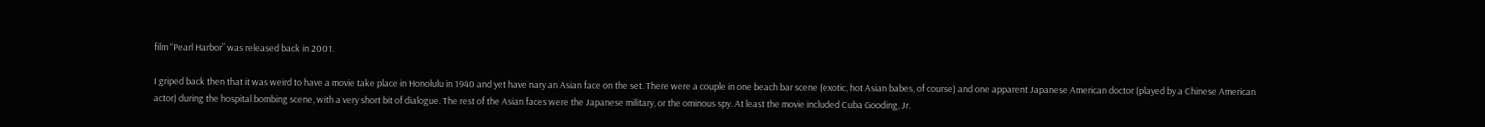film “Pearl Harbor” was released back in 2001.

I griped back then that it was weird to have a movie take place in Honolulu in 1940 and yet have nary an Asian face on the set. There were a couple in one beach bar scene (exotic, hot Asian babes, of course) and one apparent Japanese American doctor (played by a Chinese American actor) during the hospital bombing scene, with a very short bit of dialogue. The rest of the Asian faces were the Japanese military, or the ominous spy. At least the movie included Cuba Gooding, Jr.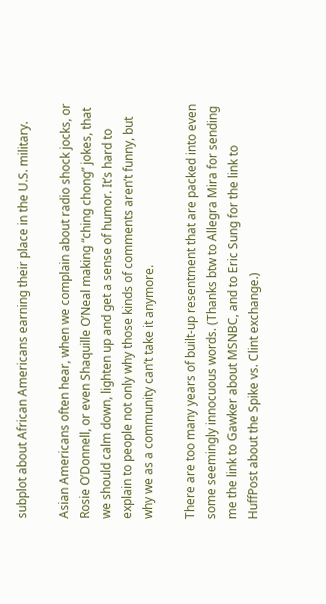subplot about African Americans earning their place in the U.S. military.

Asian Americans often hear, when we complain about radio shock jocks, or Rosie O’Donnell, or even Shaquille O’Neal making “ching chong” jokes, that we should calm down, lighten up and get a sense of humor. It’s hard to explain to people not only why those kinds of comments aren’t funny, but why we as a community can’t take it anymore.

There are too many years of built-up resentment that are packed into even some seemingly innocuous words. (Thanks btw to Allegra Mira for sending me the link to Gawker about MSNBC, and to Eric Sung for the link to HuffPost about the Spike vs. Clint exchange.)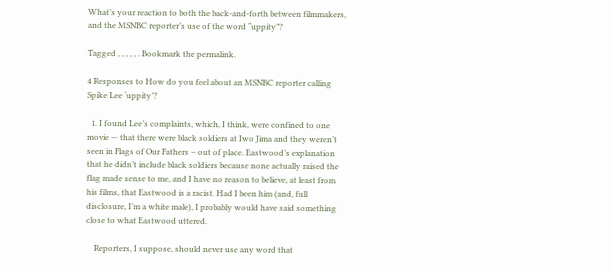What’s your reaction to both the back-and-forth between filmmakers, and the MSNBC reporter’s use of the word “uppity”?

Tagged , , , , , . Bookmark the permalink.

4 Responses to How do you feel about an MSNBC reporter calling Spike Lee ‘uppity’?

  1. I found Lee’s complaints, which, I think, were confined to one movie — that there were black soldiers at Iwo Jima and they weren’t seen in Flags of Our Fathers – out of place. Eastwood’s explanation that he didn’t include black soldiers because none actually raised the flag made sense to me, and I have no reason to believe, at least from his films, that Eastwood is a racist. Had I been him (and, full disclosure, I’m a white male), I probably would have said something close to what Eastwood uttered.

    Reporters, I suppose, should never use any word that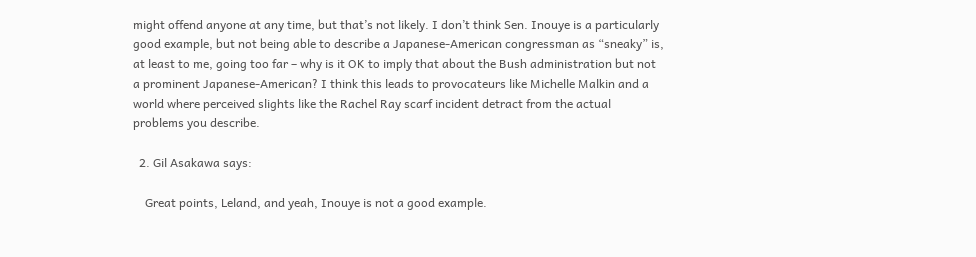might offend anyone at any time, but that’s not likely. I don’t think Sen. Inouye is a particularly good example, but not being able to describe a Japanese-American congressman as “sneaky” is, at least to me, going too far – why is it OK to imply that about the Bush administration but not a prominent Japanese-American? I think this leads to provocateurs like Michelle Malkin and a world where perceived slights like the Rachel Ray scarf incident detract from the actual problems you describe.

  2. Gil Asakawa says:

    Great points, Leland, and yeah, Inouye is not a good example.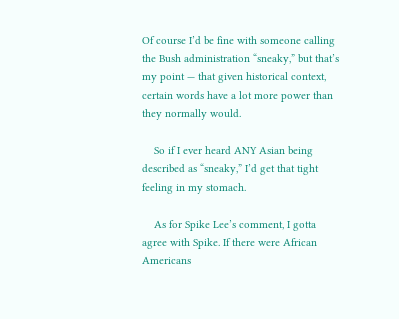Of course I’d be fine with someone calling the Bush administration “sneaky,” but that’s my point — that given historical context, certain words have a lot more power than they normally would.

    So if I ever heard ANY Asian being described as “sneaky,” I’d get that tight feeling in my stomach.

    As for Spike Lee’s comment, I gotta agree with Spike. If there were African Americans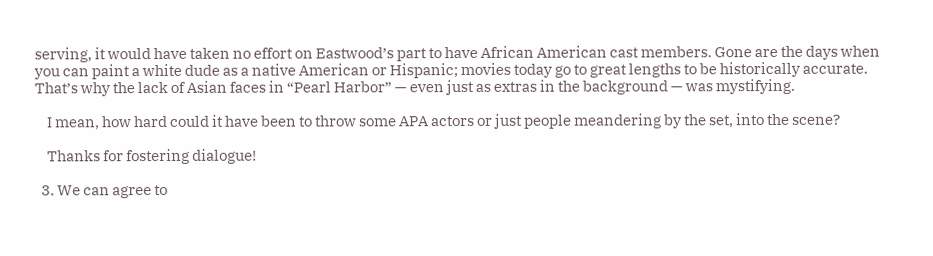serving, it would have taken no effort on Eastwood’s part to have African American cast members. Gone are the days when you can paint a white dude as a native American or Hispanic; movies today go to great lengths to be historically accurate. That’s why the lack of Asian faces in “Pearl Harbor” — even just as extras in the background — was mystifying.

    I mean, how hard could it have been to throw some APA actors or just people meandering by the set, into the scene?

    Thanks for fostering dialogue!

  3. We can agree to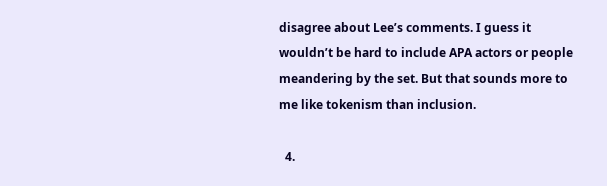disagree about Lee’s comments. I guess it wouldn’t be hard to include APA actors or people meandering by the set. But that sounds more to me like tokenism than inclusion.

  4.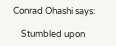Conrad Ohashi says:

    Stumbled upon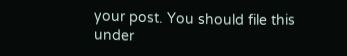your post. You should file this under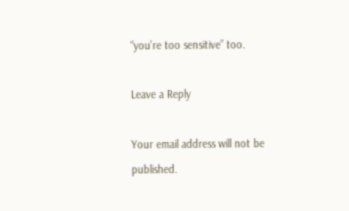“you’re too sensitive” too.

Leave a Reply

Your email address will not be published.